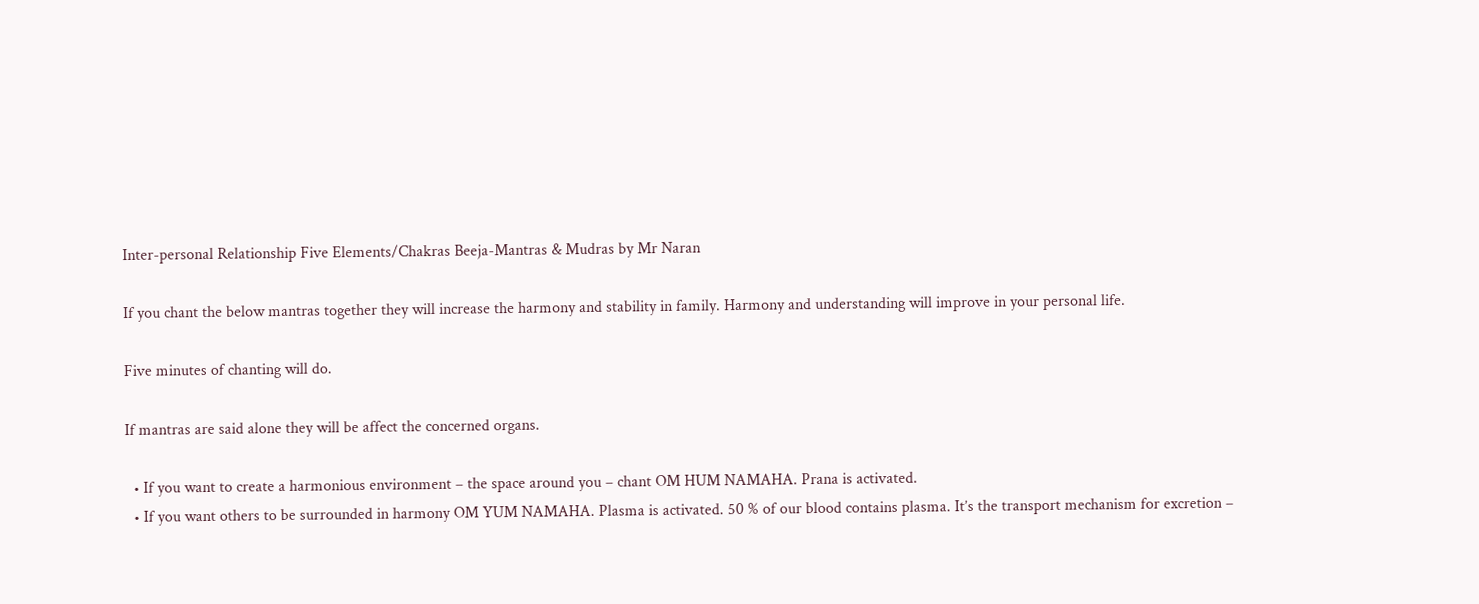Inter-personal Relationship Five Elements/Chakras Beeja-Mantras & Mudras by Mr Naran

If you chant the below mantras together they will increase the harmony and stability in family. Harmony and understanding will improve in your personal life.

Five minutes of chanting will do.

If mantras are said alone they will be affect the concerned organs.

  • If you want to create a harmonious environment – the space around you – chant OM HUM NAMAHA. Prana is activated.
  • If you want others to be surrounded in harmony OM YUM NAMAHA. Plasma is activated. 50 % of our blood contains plasma. It’s the transport mechanism for excretion –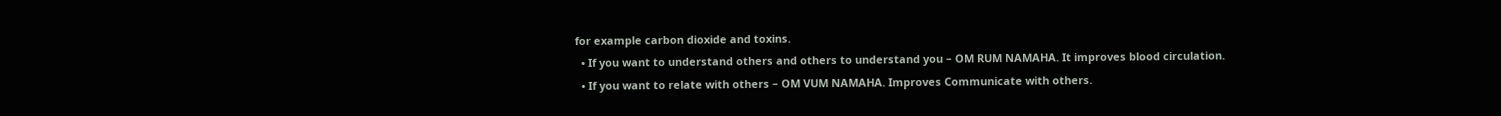for example carbon dioxide and toxins.
  • If you want to understand others and others to understand you – OM RUM NAMAHA. It improves blood circulation.
  • If you want to relate with others – OM VUM NAMAHA. Improves Communicate with others.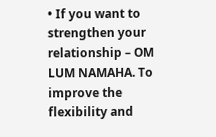• If you want to strengthen your relationship – OM LUM NAMAHA. To improve the flexibility and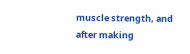muscle strength, and after making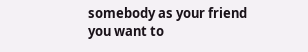somebody as your friend you want to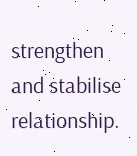strengthen and stabilise relationship.